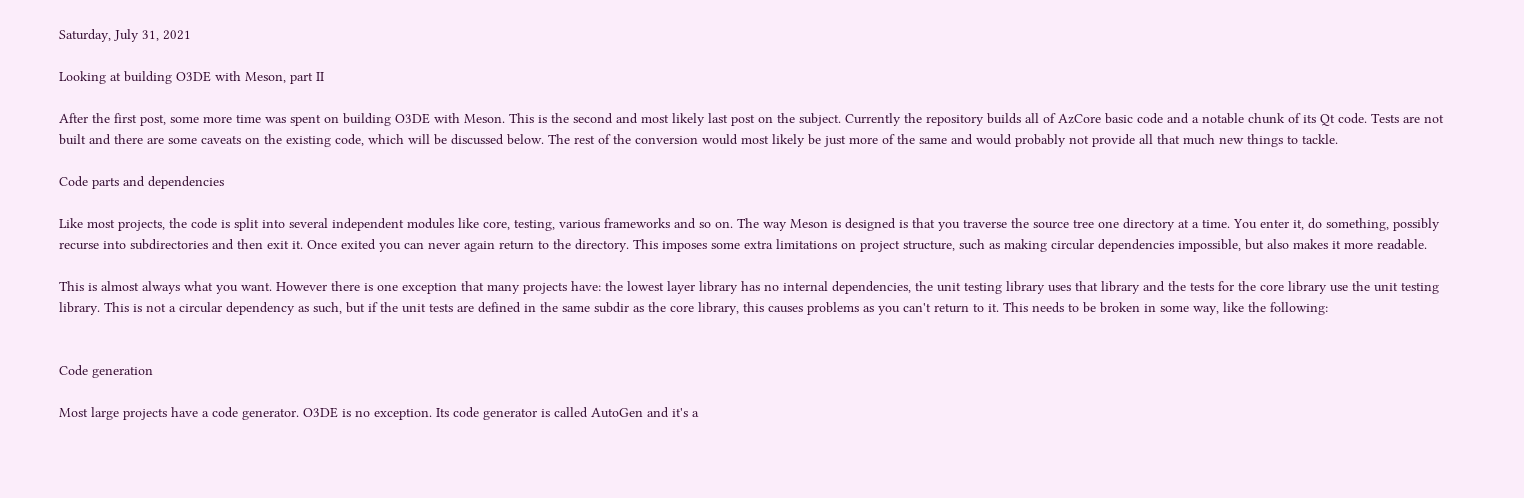Saturday, July 31, 2021

Looking at building O3DE with Meson, part II

After the first post, some more time was spent on building O3DE with Meson. This is the second and most likely last post on the subject. Currently the repository builds all of AzCore basic code and a notable chunk of its Qt code. Tests are not built and there are some caveats on the existing code, which will be discussed below. The rest of the conversion would most likely be just more of the same and would probably not provide all that much new things to tackle.

Code parts and dependencies

Like most projects, the code is split into several independent modules like core, testing, various frameworks and so on. The way Meson is designed is that you traverse the source tree one directory at a time. You enter it, do something, possibly recurse into subdirectories and then exit it. Once exited you can never again return to the directory. This imposes some extra limitations on project structure, such as making circular dependencies impossible, but also makes it more readable.

This is almost always what you want. However there is one exception that many projects have: the lowest layer library has no internal dependencies, the unit testing library uses that library and the tests for the core library use the unit testing library. This is not a circular dependency as such, but if the unit tests are defined in the same subdir as the core library, this causes problems as you can't return to it. This needs to be broken in some way, like the following:


Code generation

Most large projects have a code generator. O3DE is no exception. Its code generator is called AutoGen and it's a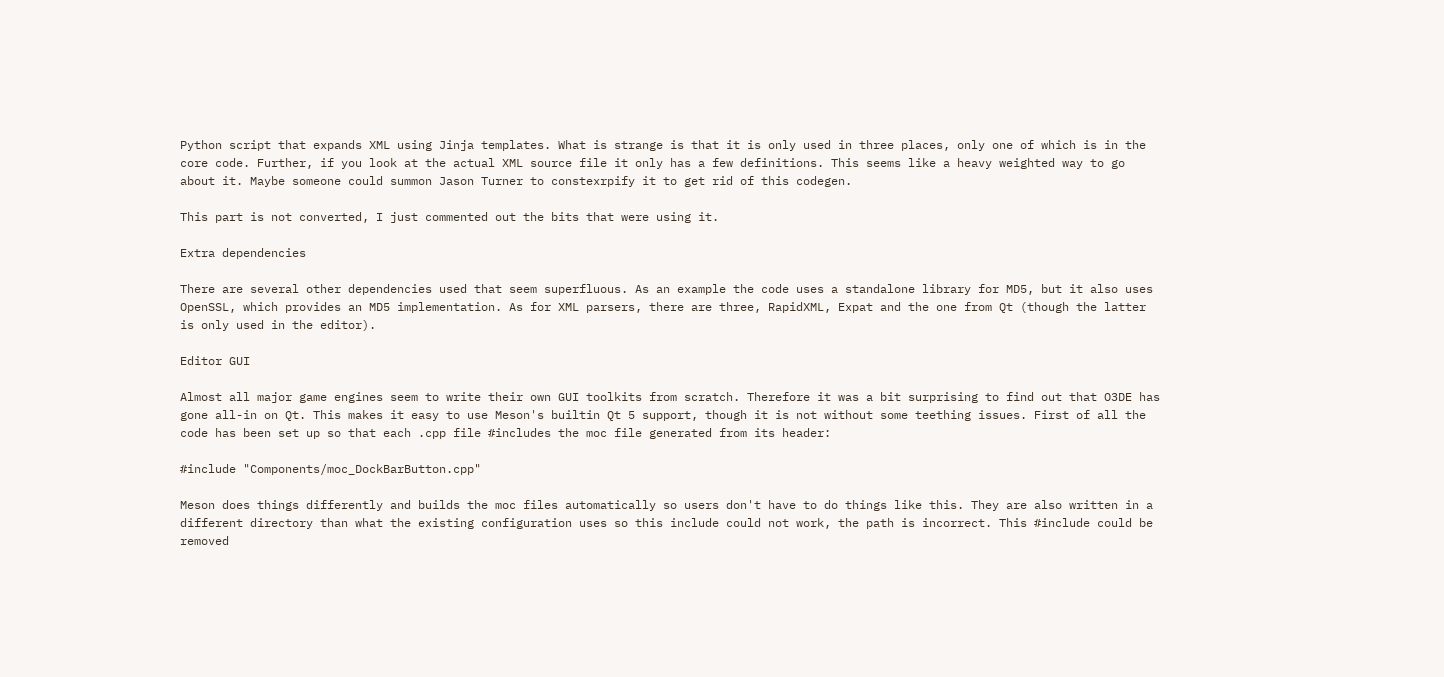Python script that expands XML using Jinja templates. What is strange is that it is only used in three places, only one of which is in the core code. Further, if you look at the actual XML source file it only has a few definitions. This seems like a heavy weighted way to go about it. Maybe someone could summon Jason Turner to constexrpify it to get rid of this codegen.

This part is not converted, I just commented out the bits that were using it.

Extra dependencies

There are several other dependencies used that seem superfluous. As an example the code uses a standalone library for MD5, but it also uses OpenSSL, which provides an MD5 implementation. As for XML parsers, there are three, RapidXML, Expat and the one from Qt (though the latter is only used in the editor).

Editor GUI

Almost all major game engines seem to write their own GUI toolkits from scratch. Therefore it was a bit surprising to find out that O3DE has gone all-in on Qt. This makes it easy to use Meson's builtin Qt 5 support, though it is not without some teething issues. First of all the code has been set up so that each .cpp file #includes the moc file generated from its header:

#include "Components/moc_DockBarButton.cpp"

Meson does things differently and builds the moc files automatically so users don't have to do things like this. They are also written in a different directory than what the existing configuration uses so this include could not work, the path is incorrect. This #include could be removed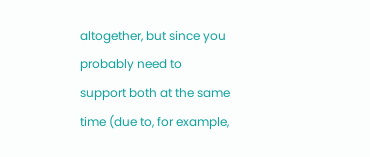altogether, but since you probably need to support both at the same time (due to, for example,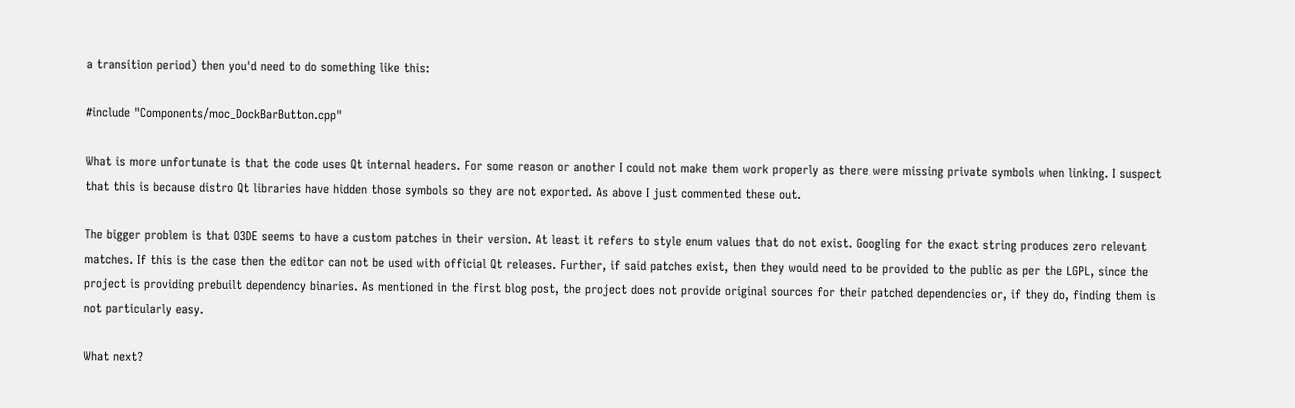a transition period) then you'd need to do something like this:

#include "Components/moc_DockBarButton.cpp"

What is more unfortunate is that the code uses Qt internal headers. For some reason or another I could not make them work properly as there were missing private symbols when linking. I suspect that this is because distro Qt libraries have hidden those symbols so they are not exported. As above I just commented these out.

The bigger problem is that O3DE seems to have a custom patches in their version. At least it refers to style enum values that do not exist. Googling for the exact string produces zero relevant matches. If this is the case then the editor can not be used with official Qt releases. Further, if said patches exist, then they would need to be provided to the public as per the LGPL, since the project is providing prebuilt dependency binaries. As mentioned in the first blog post, the project does not provide original sources for their patched dependencies or, if they do, finding them is not particularly easy.

What next?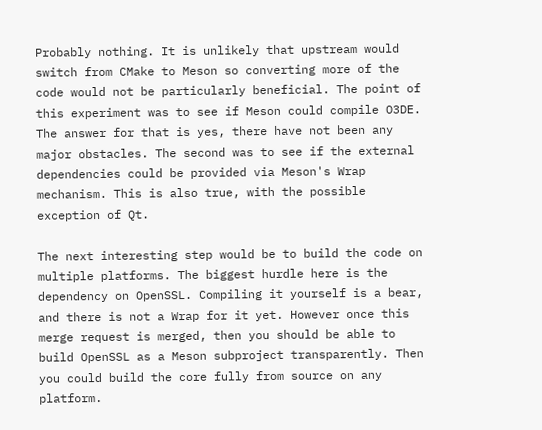Probably nothing. It is unlikely that upstream would switch from CMake to Meson so converting more of the code would not be particularly beneficial. The point of this experiment was to see if Meson could compile O3DE. The answer for that is yes, there have not been any major obstacles. The second was to see if the external dependencies could be provided via Meson's Wrap mechanism. This is also true, with the possible exception of Qt.

The next interesting step would be to build the code on multiple platforms. The biggest hurdle here is the dependency on OpenSSL. Compiling it yourself is a bear, and there is not a Wrap for it yet. However once this merge request is merged, then you should be able to build OpenSSL as a Meson subproject transparently. Then you could build the core fully from source on any platform.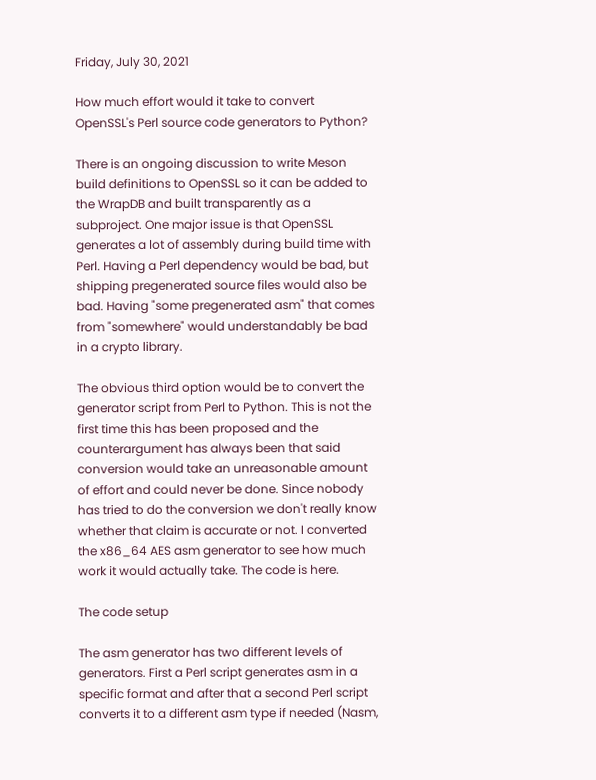Friday, July 30, 2021

How much effort would it take to convert OpenSSL's Perl source code generators to Python?

There is an ongoing discussion to write Meson build definitions to OpenSSL so it can be added to the WrapDB and built transparently as a subproject. One major issue is that OpenSSL generates a lot of assembly during build time with Perl. Having a Perl dependency would be bad, but shipping pregenerated source files would also be bad. Having "some pregenerated asm" that comes from "somewhere" would understandably be bad in a crypto library.

The obvious third option would be to convert the generator script from Perl to Python. This is not the first time this has been proposed and the counterargument has always been that said conversion would take an unreasonable amount of effort and could never be done. Since nobody has tried to do the conversion we don't really know whether that claim is accurate or not. I converted the x86_64 AES asm generator to see how much work it would actually take. The code is here.

The code setup

The asm generator has two different levels of generators. First a Perl script generates asm in a specific format and after that a second Perl script converts it to a different asm type if needed (Nasm,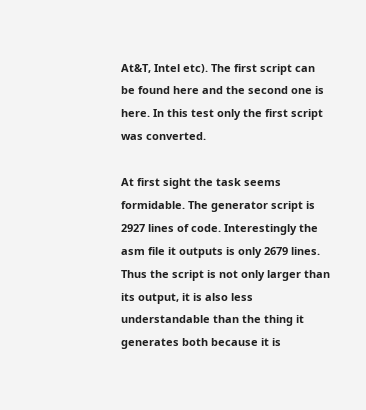At&T, Intel etc). The first script can be found here and the second one is here. In this test only the first script was converted.

At first sight the task seems formidable. The generator script is 2927 lines of code. Interestingly the asm file it outputs is only 2679 lines. Thus the script is not only larger than its output, it is also less understandable than the thing it generates both because it is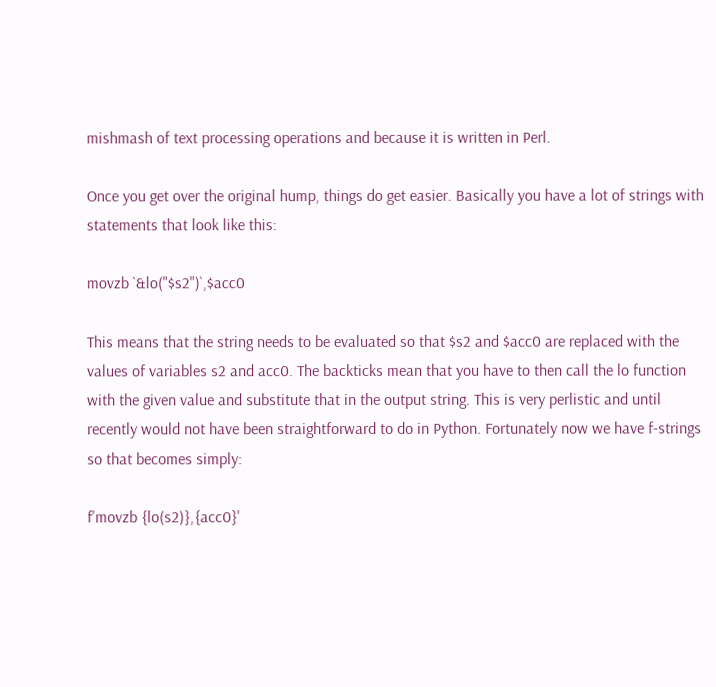mishmash of text processing operations and because it is written in Perl.

Once you get over the original hump, things do get easier. Basically you have a lot of strings with statements that look like this:

movzb `&lo("$s2")`,$acc0

This means that the string needs to be evaluated so that $s2 and $acc0 are replaced with the values of variables s2 and acc0. The backticks mean that you have to then call the lo function with the given value and substitute that in the output string. This is very perlistic and until recently would not have been straightforward to do in Python. Fortunately now we have f-strings so that becomes simply:

f'movzb {lo(s2)},{acc0}'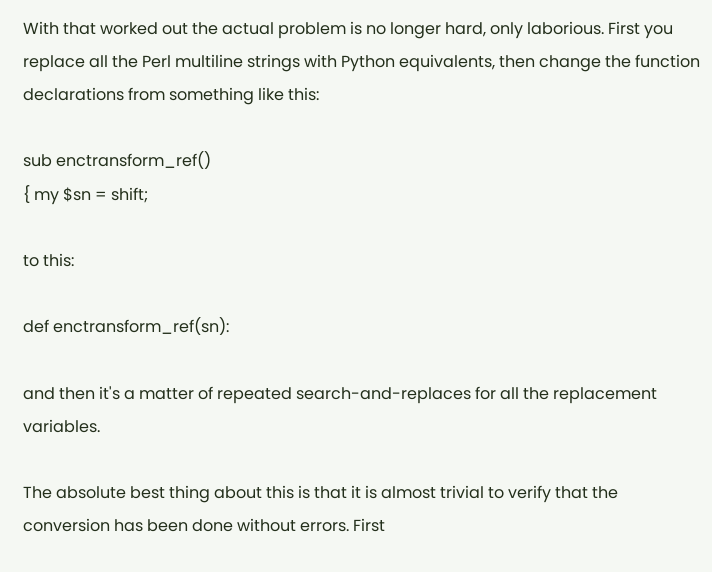With that worked out the actual problem is no longer hard, only laborious. First you replace all the Perl multiline strings with Python equivalents, then change the function declarations from something like this:

sub enctransform_ref()
{ my $sn = shift;

to this:

def enctransform_ref(sn):

and then it's a matter of repeated search-and-replaces for all the replacement variables.

The absolute best thing about this is that it is almost trivial to verify that the conversion has been done without errors. First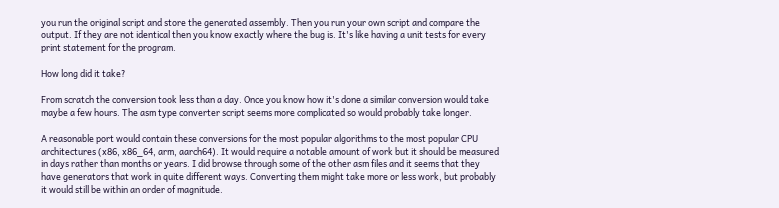you run the original script and store the generated assembly. Then you run your own script and compare the output. If they are not identical then you know exactly where the bug is. It's like having a unit tests for every print statement for the program.

How long did it take?

From scratch the conversion took less than a day. Once you know how it's done a similar conversion would take maybe a few hours. The asm type converter script seems more complicated so would probably take longer.

A reasonable port would contain these conversions for the most popular algorithms to the most popular CPU architectures (x86, x86_64, arm, aarch64). It would require a notable amount of work but it should be measured in days rather than months or years. I did browse through some of the other asm files and it seems that they have generators that work in quite different ways. Converting them might take more or less work, but probably it would still be within an order of magnitude.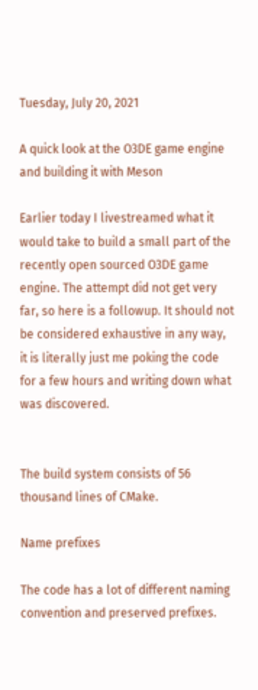Tuesday, July 20, 2021

A quick look at the O3DE game engine and building it with Meson

Earlier today I livestreamed what it would take to build a small part of the recently open sourced O3DE game engine. The attempt did not get very far, so here is a followup. It should not be considered exhaustive in any way, it is literally just me poking the code for a few hours and writing down what was discovered.


The build system consists of 56 thousand lines of CMake.

Name prefixes

The code has a lot of different naming convention and preserved prefixes.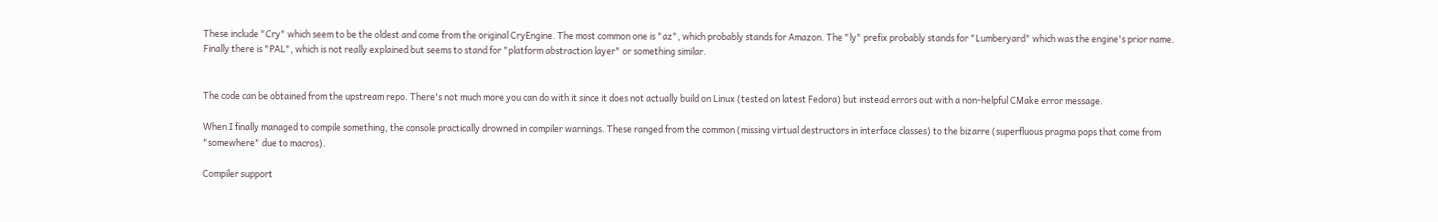These include "Cry" which seem to be the oldest and come from the original CryEngine. The most common one is "az", which probably stands for Amazon. The "ly" prefix probably stands for "Lumberyard" which was the engine's prior name. Finally there is "PAL", which is not really explained but seems to stand for "platform abstraction layer" or something similar.


The code can be obtained from the upstream repo. There's not much more you can do with it since it does not actually build on Linux (tested on latest Fedora) but instead errors out with a non-helpful CMake error message.

When I finally managed to compile something, the console practically drowned in compiler warnings. These ranged from the common (missing virtual destructors in interface classes) to the bizarre (superfluous pragma pops that come from "somewhere" due to macros).

Compiler support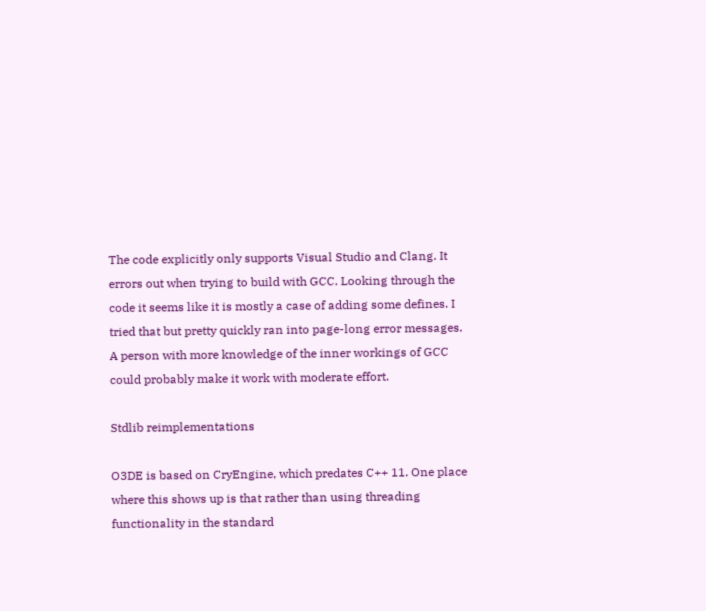The code explicitly only supports Visual Studio and Clang. It errors out when trying to build with GCC. Looking through the code it seems like it is mostly a case of adding some defines. I tried that but pretty quickly ran into page-long error messages. A person with more knowledge of the inner workings of GCC could probably make it work with moderate effort.

Stdlib reimplementations

O3DE is based on CryEngine, which predates C++ 11. One place where this shows up is that rather than using threading functionality in the standard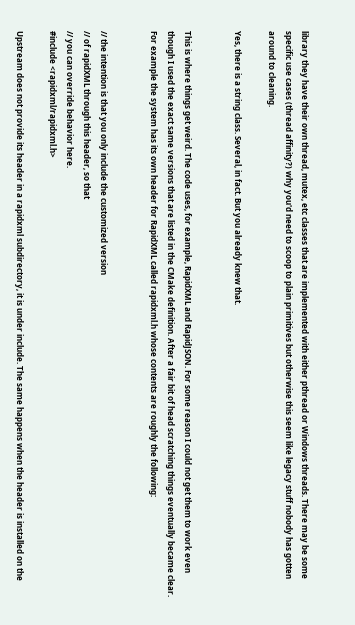library they have their own thread, mutex, etc classes that are implemented with either pthread or Windows threads. There may be some specific use cases (thread affinity?) why you'd need to scoop to plain primitives but otherwise this seem like legacy stuff nobody has gotten around to cleaning.

Yes, there is a string class. Several, in fact. But you already knew that.


This is where things get weird. The code uses, for example, RapidXML and RapidJSON. For some reason I could not get them to work even though I used the exact same versions that are listed in the CMake definition. After a fair bit of head scratching things eventually became clear. For example the system has its own header for RapidXML called rapidxml.h whose contents are roughly the following:


// the intention is that you only include the customized version
// of rapidXML through this header, so that
// you can override behavior here.
#include <rapidxml/rapidxml.h>

Upstream does not provide its header in a rapidxml subdirectory, it is under include. The same happens when the header is installed on the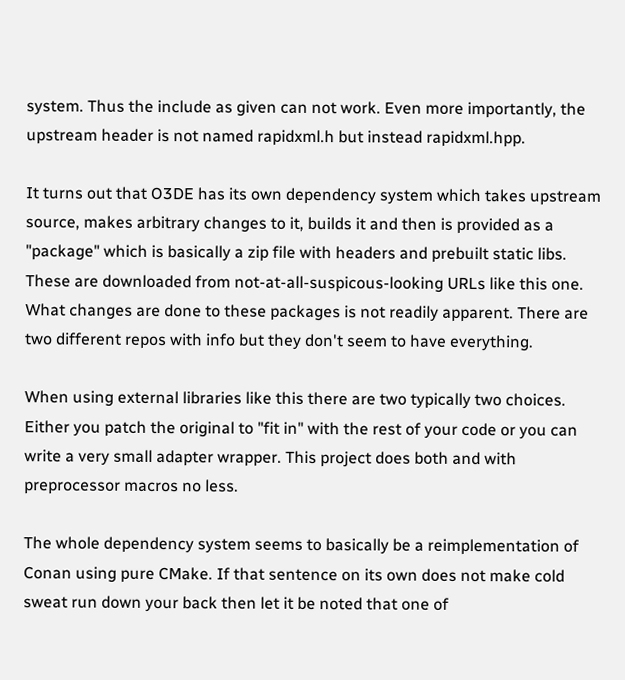system. Thus the include as given can not work. Even more importantly, the upstream header is not named rapidxml.h but instead rapidxml.hpp.

It turns out that O3DE has its own dependency system which takes upstream source, makes arbitrary changes to it, builds it and then is provided as a "package" which is basically a zip file with headers and prebuilt static libs. These are downloaded from not-at-all-suspicous-looking URLs like this one. What changes are done to these packages is not readily apparent. There are two different repos with info but they don't seem to have everything.

When using external libraries like this there are two typically two choices. Either you patch the original to "fit in" with the rest of your code or you can write a very small adapter wrapper. This project does both and with preprocessor macros no less.

The whole dependency system seems to basically be a reimplementation of Conan using pure CMake. If that sentence on its own does not make cold sweat run down your back then let it be noted that one of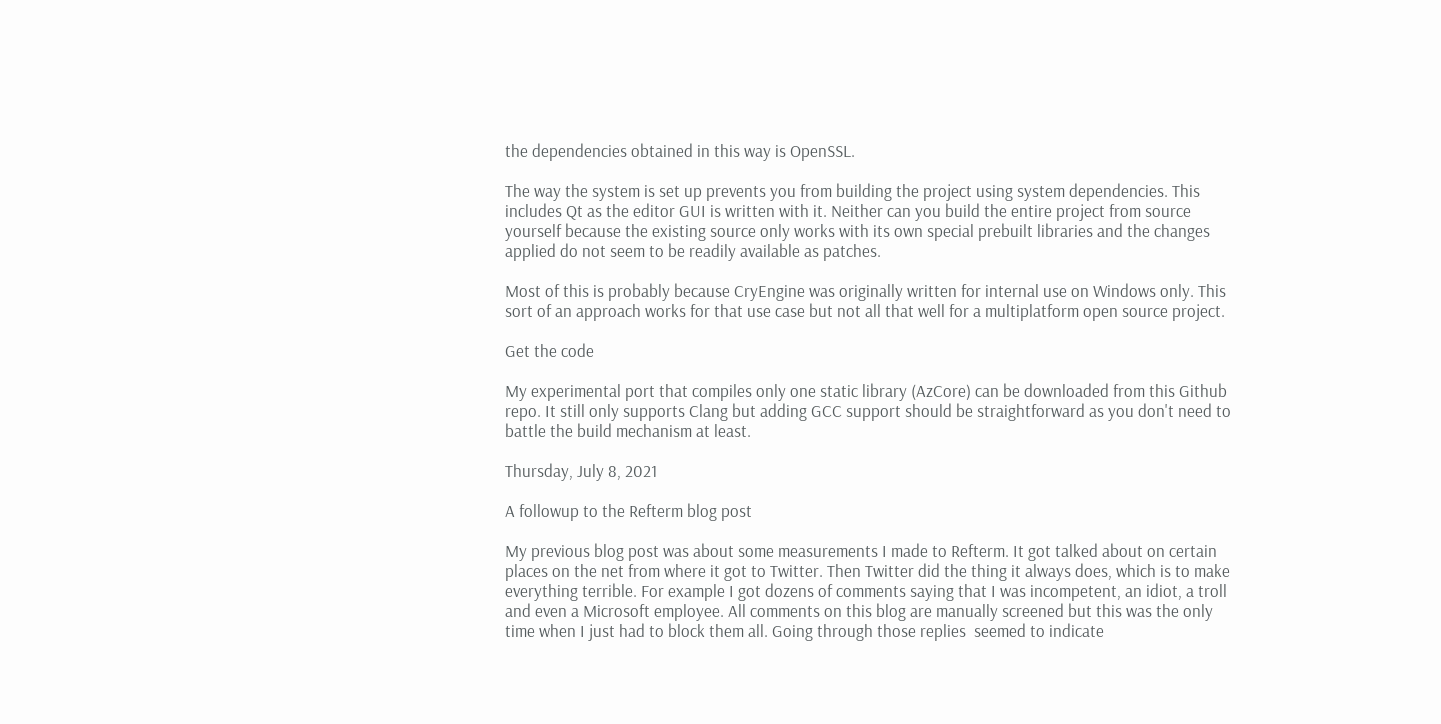the dependencies obtained in this way is OpenSSL.

The way the system is set up prevents you from building the project using system dependencies. This includes Qt as the editor GUI is written with it. Neither can you build the entire project from source yourself because the existing source only works with its own special prebuilt libraries and the changes applied do not seem to be readily available as patches.

Most of this is probably because CryEngine was originally written for internal use on Windows only. This sort of an approach works for that use case but not all that well for a multiplatform open source project.

Get the code

My experimental port that compiles only one static library (AzCore) can be downloaded from this Github repo. It still only supports Clang but adding GCC support should be straightforward as you don't need to battle the build mechanism at least.

Thursday, July 8, 2021

A followup to the Refterm blog post

My previous blog post was about some measurements I made to Refterm. It got talked about on certain places on the net from where it got to Twitter. Then Twitter did the thing it always does, which is to make everything terrible. For example I got dozens of comments saying that I was incompetent, an idiot, a troll and even a Microsoft employee. All comments on this blog are manually screened but this was the only time when I just had to block them all. Going through those replies  seemed to indicate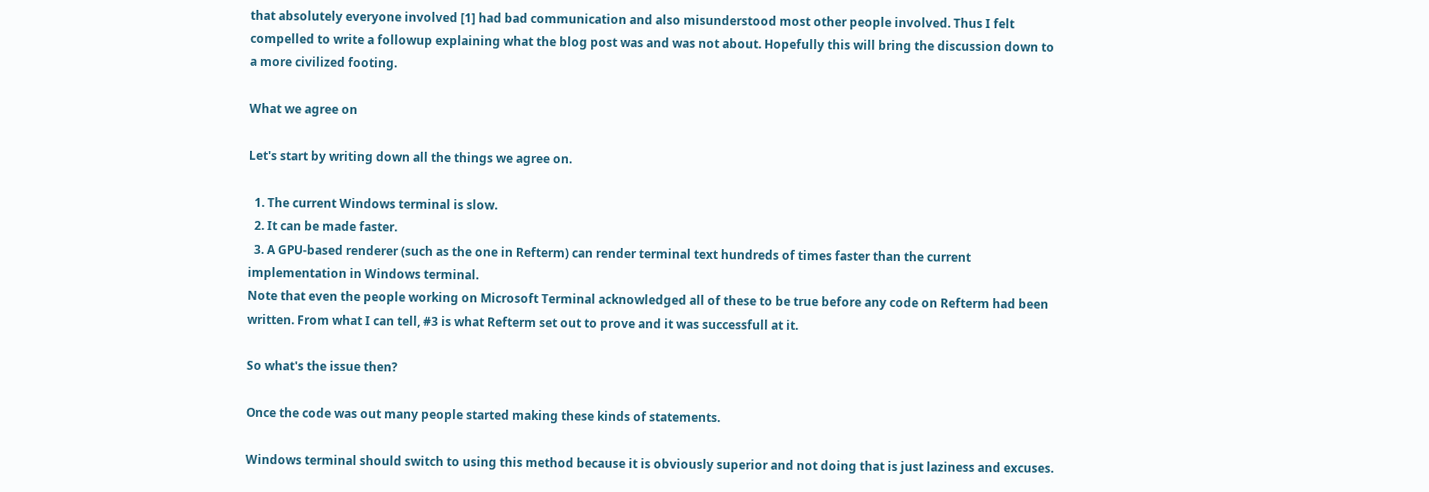that absolutely everyone involved [1] had bad communication and also misunderstood most other people involved. Thus I felt compelled to write a followup explaining what the blog post was and was not about. Hopefully this will bring the discussion down to a more civilized footing.

What we agree on

Let's start by writing down all the things we agree on.

  1. The current Windows terminal is slow.
  2. It can be made faster.
  3. A GPU-based renderer (such as the one in Refterm) can render terminal text hundreds of times faster than the current implementation in Windows terminal.
Note that even the people working on Microsoft Terminal acknowledged all of these to be true before any code on Refterm had been written. From what I can tell, #3 is what Refterm set out to prove and it was successfull at it.

So what's the issue then?

Once the code was out many people started making these kinds of statements.

Windows terminal should switch to using this method because it is obviously superior and not doing that is just laziness and excuses.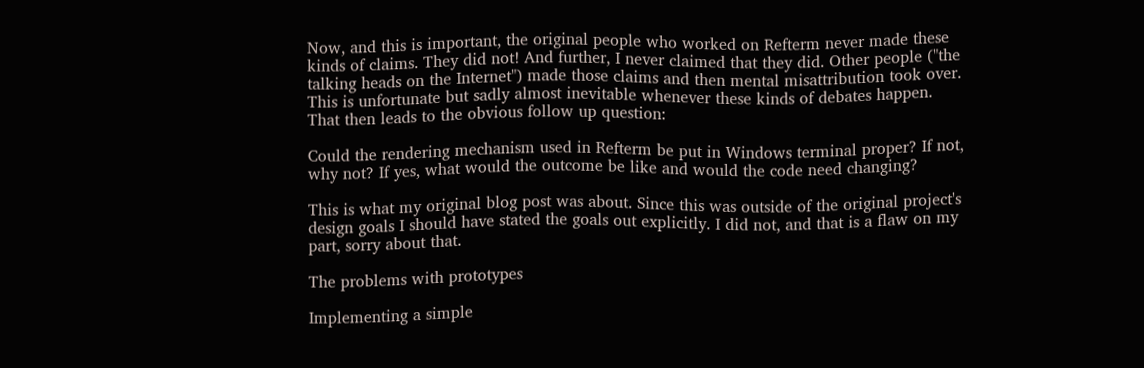Now, and this is important, the original people who worked on Refterm never made these kinds of claims. They did not! And further, I never claimed that they did. Other people ("the talking heads on the Internet") made those claims and then mental misattribution took over. This is unfortunate but sadly almost inevitable whenever these kinds of debates happen. That then leads to the obvious follow up question:

Could the rendering mechanism used in Refterm be put in Windows terminal proper? If not, why not? If yes, what would the outcome be like and would the code need changing?

This is what my original blog post was about. Since this was outside of the original project's design goals I should have stated the goals out explicitly. I did not, and that is a flaw on my part, sorry about that.

The problems with prototypes

Implementing a simple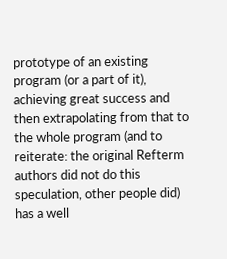prototype of an existing program (or a part of it), achieving great success and then extrapolating from that to the whole program (and to reiterate: the original Refterm authors did not do this speculation, other people did) has a well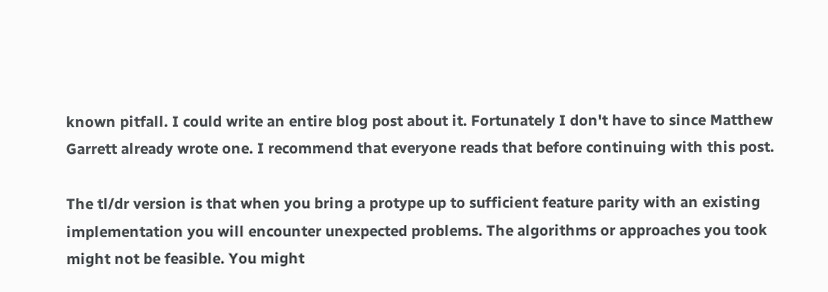known pitfall. I could write an entire blog post about it. Fortunately I don't have to since Matthew Garrett already wrote one. I recommend that everyone reads that before continuing with this post.

The tl/dr version is that when you bring a protype up to sufficient feature parity with an existing implementation you will encounter unexpected problems. The algorithms or approaches you took might not be feasible. You might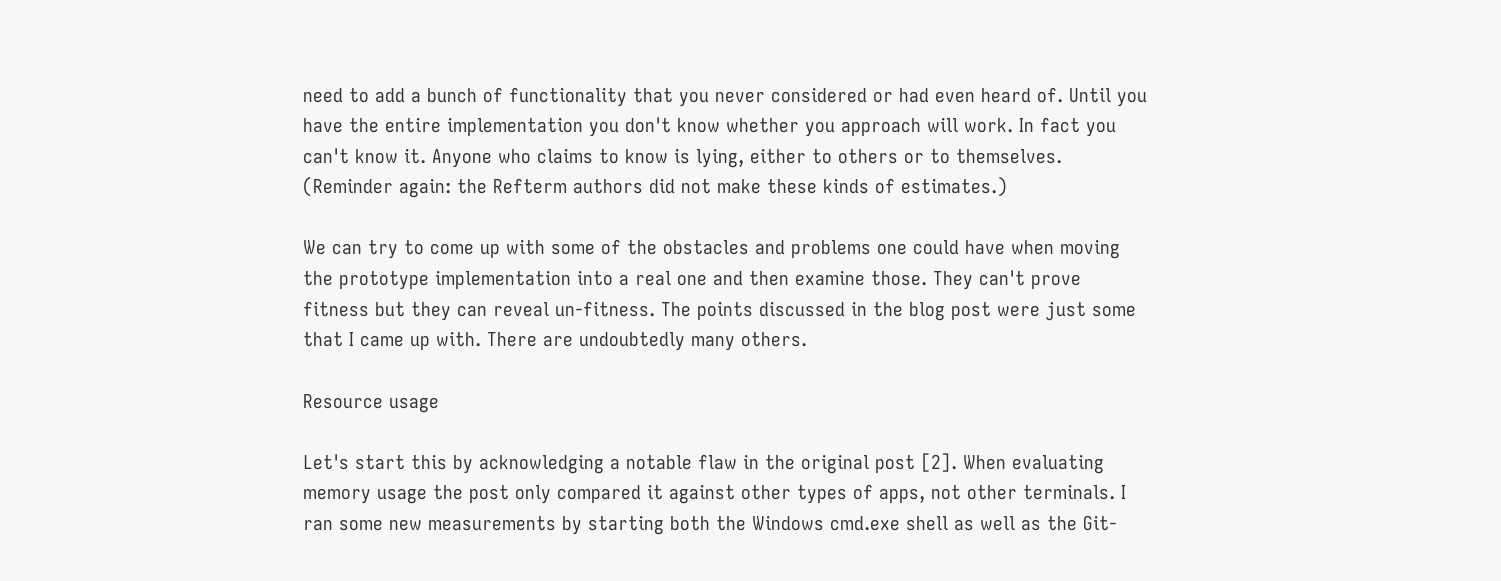need to add a bunch of functionality that you never considered or had even heard of. Until you have the entire implementation you don't know whether you approach will work. In fact you can't know it. Anyone who claims to know is lying, either to others or to themselves. (Reminder again: the Refterm authors did not make these kinds of estimates.)

We can try to come up with some of the obstacles and problems one could have when moving the prototype implementation into a real one and then examine those. They can't prove fitness but they can reveal un-fitness. The points discussed in the blog post were just some that I came up with. There are undoubtedly many others.

Resource usage

Let's start this by acknowledging a notable flaw in the original post [2]. When evaluating memory usage the post only compared it against other types of apps, not other terminals. I ran some new measurements by starting both the Windows cmd.exe shell as well as the Git-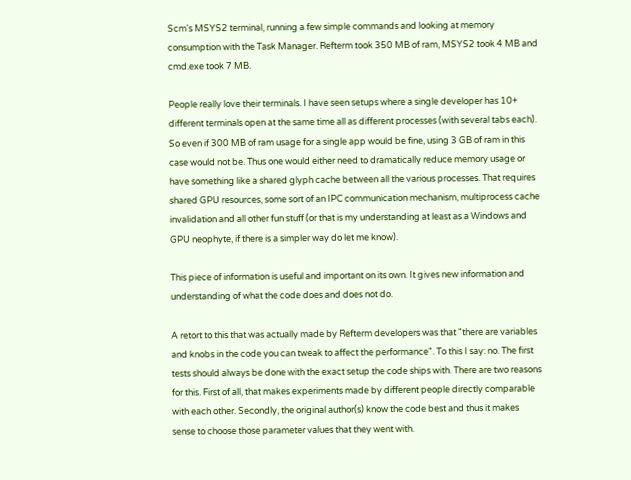Scm's MSYS2 terminal, running a few simple commands and looking at memory consumption with the Task Manager. Refterm took 350 MB of ram, MSYS2 took 4 MB and cmd.exe took 7 MB.

People really love their terminals. I have seen setups where a single developer has 10+ different terminals open at the same time all as different processes (with several tabs each). So even if 300 MB of ram usage for a single app would be fine, using 3 GB of ram in this case would not be. Thus one would either need to dramatically reduce memory usage or have something like a shared glyph cache between all the various processes. That requires shared GPU resources, some sort of an IPC communication mechanism, multiprocess cache invalidation and all other fun stuff (or that is my understanding at least as a Windows and GPU neophyte, if there is a simpler way do let me know).

This piece of information is useful and important on its own. It gives new information and understanding of what the code does and does not do.

A retort to this that was actually made by Refterm developers was that "there are variables and knobs in the code you can tweak to affect the performance". To this I say: no. The first tests should always be done with the exact setup the code ships with. There are two reasons for this. First of all, that makes experiments made by different people directly comparable with each other. Secondly, the original author(s) know the code best and thus it makes sense to choose those parameter values that they went with.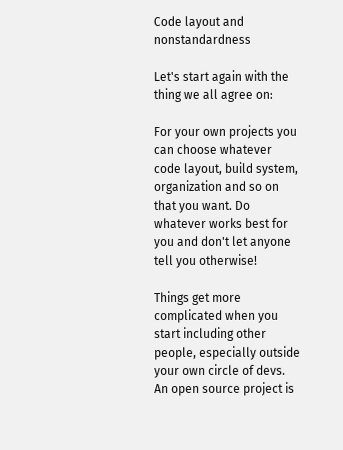Code layout and nonstandardness

Let's start again with the thing we all agree on:

For your own projects you can choose whatever code layout, build system, organization and so on that you want. Do whatever works best for you and don't let anyone tell you otherwise!

Things get more complicated when you start including other people, especially outside your own circle of devs. An open source project is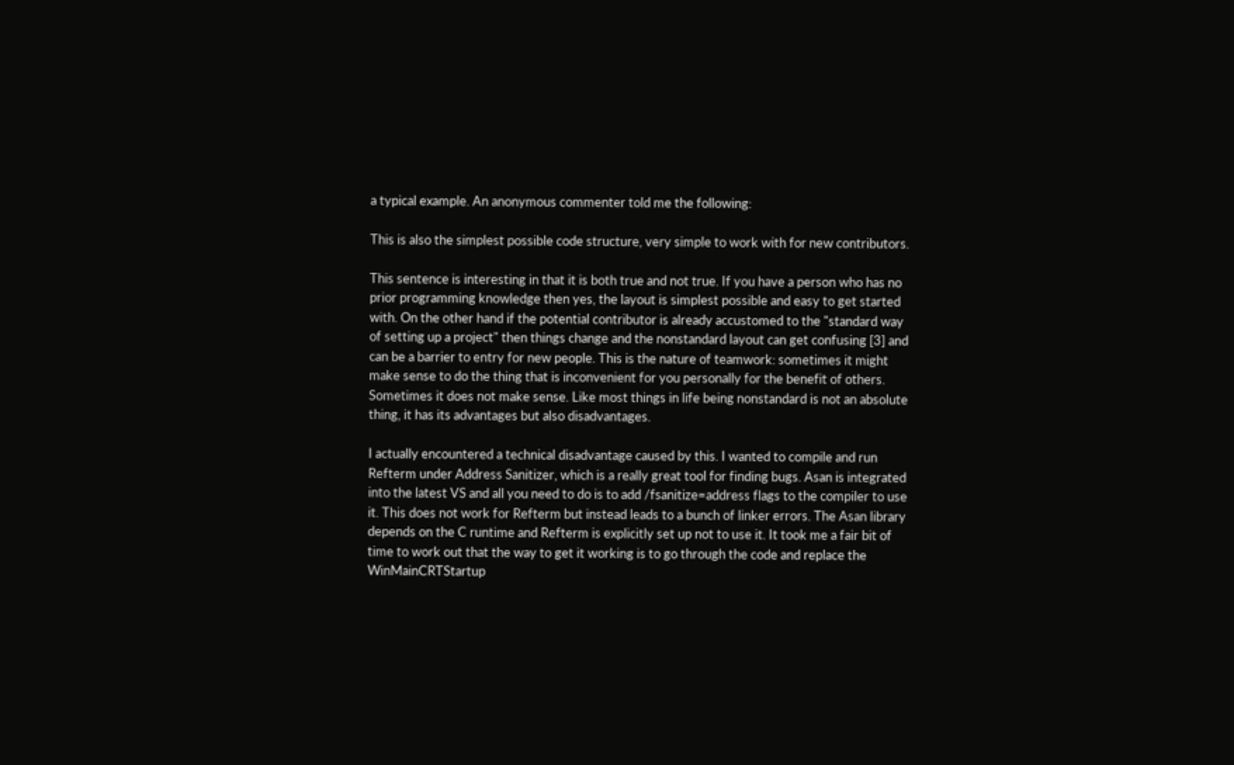a typical example. An anonymous commenter told me the following:

This is also the simplest possible code structure, very simple to work with for new contributors.

This sentence is interesting in that it is both true and not true. If you have a person who has no prior programming knowledge then yes, the layout is simplest possible and easy to get started with. On the other hand if the potential contributor is already accustomed to the "standard way of setting up a project" then things change and the nonstandard layout can get confusing [3] and can be a barrier to entry for new people. This is the nature of teamwork: sometimes it might make sense to do the thing that is inconvenient for you personally for the benefit of others. Sometimes it does not make sense. Like most things in life being nonstandard is not an absolute thing, it has its advantages but also disadvantages.

I actually encountered a technical disadvantage caused by this. I wanted to compile and run Refterm under Address Sanitizer, which is a really great tool for finding bugs. Asan is integrated into the latest VS and all you need to do is to add /fsanitize=address flags to the compiler to use it. This does not work for Refterm but instead leads to a bunch of linker errors. The Asan library depends on the C runtime and Refterm is explicitly set up not to use it. It took me a fair bit of time to work out that the way to get it working is to go through the code and replace the WinMainCRTStartup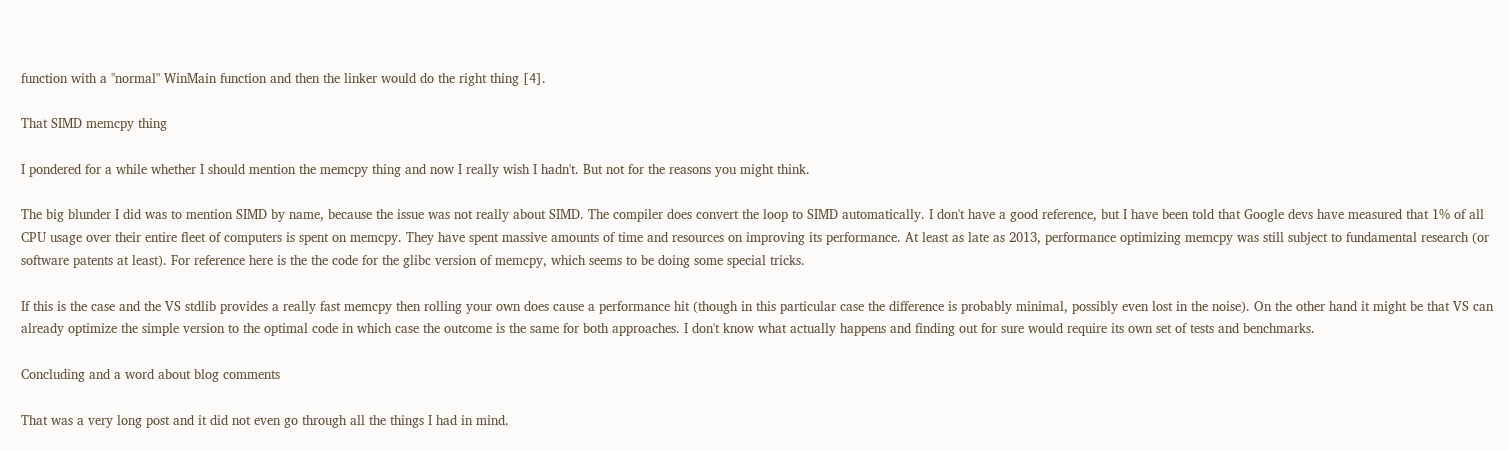function with a "normal" WinMain function and then the linker would do the right thing [4].

That SIMD memcpy thing

I pondered for a while whether I should mention the memcpy thing and now I really wish I hadn't. But not for the reasons you might think.

The big blunder I did was to mention SIMD by name, because the issue was not really about SIMD. The compiler does convert the loop to SIMD automatically. I don't have a good reference, but I have been told that Google devs have measured that 1% of all CPU usage over their entire fleet of computers is spent on memcpy. They have spent massive amounts of time and resources on improving its performance. At least as late as 2013, performance optimizing memcpy was still subject to fundamental research (or software patents at least). For reference here is the the code for the glibc version of memcpy, which seems to be doing some special tricks.

If this is the case and the VS stdlib provides a really fast memcpy then rolling your own does cause a performance hit (though in this particular case the difference is probably minimal, possibly even lost in the noise). On the other hand it might be that VS can already optimize the simple version to the optimal code in which case the outcome is the same for both approaches. I don't know what actually happens and finding out for sure would require its own set of tests and benchmarks.

Concluding and a word about blog comments

That was a very long post and it did not even go through all the things I had in mind.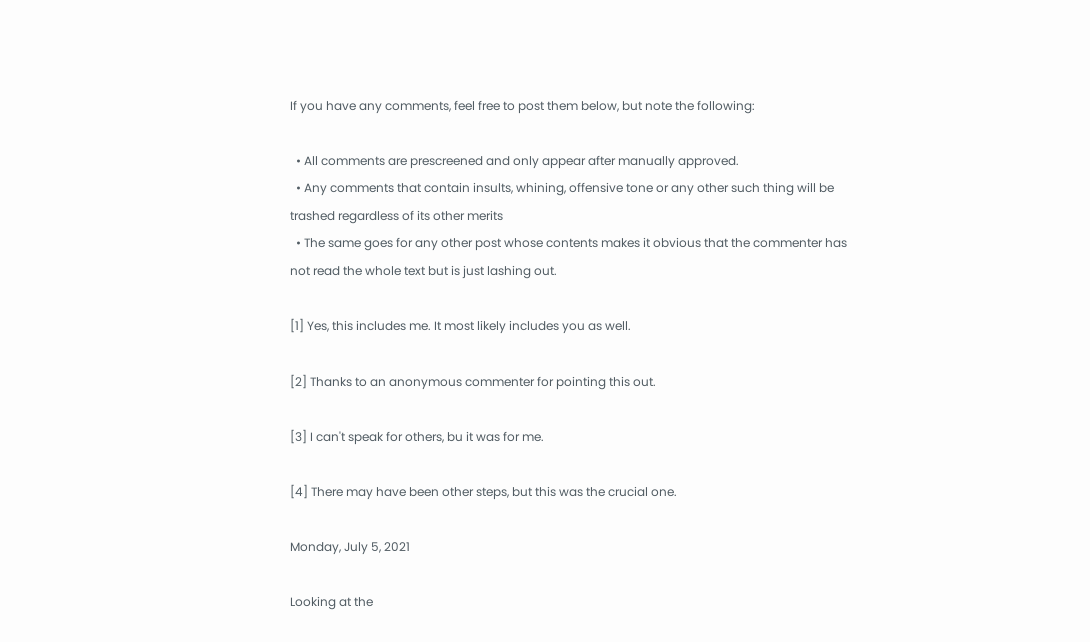If you have any comments, feel free to post them below, but note the following:

  • All comments are prescreened and only appear after manually approved.
  • Any comments that contain insults, whining, offensive tone or any other such thing will be trashed regardless of its other merits
  • The same goes for any other post whose contents makes it obvious that the commenter has not read the whole text but is just lashing out.

[1] Yes, this includes me. It most likely includes you as well.

[2] Thanks to an anonymous commenter for pointing this out.

[3] I can't speak for others, bu it was for me.

[4] There may have been other steps, but this was the crucial one.

Monday, July 5, 2021

Looking at the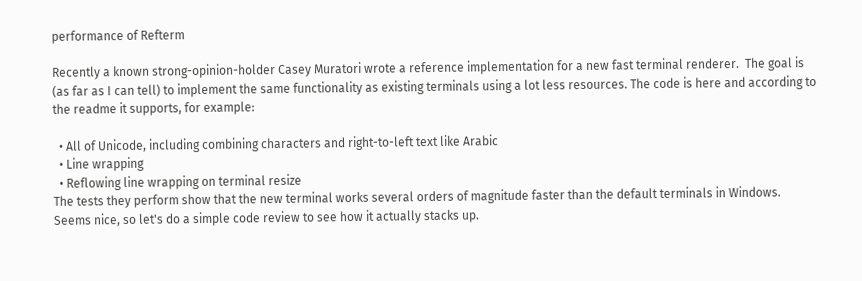performance of Refterm

Recently a known strong-opinion-holder Casey Muratori wrote a reference implementation for a new fast terminal renderer.  The goal is (as far as I can tell) to implement the same functionality as existing terminals using a lot less resources. The code is here and according to the readme it supports, for example:

  • All of Unicode, including combining characters and right-to-left text like Arabic
  • Line wrapping
  • Reflowing line wrapping on terminal resize
The tests they perform show that the new terminal works several orders of magnitude faster than the default terminals in Windows. Seems nice, so let's do a simple code review to see how it actually stacks up.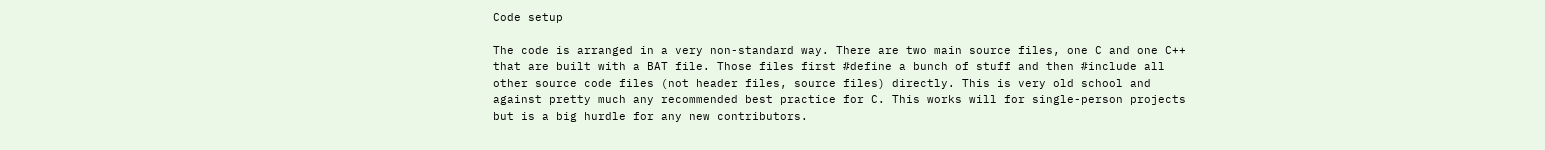Code setup

The code is arranged in a very non-standard way. There are two main source files, one C and one C++ that are built with a BAT file. Those files first #define a bunch of stuff and then #include all other source code files (not header files, source files) directly. This is very old school and against pretty much any recommended best practice for C. This works will for single-person projects but is a big hurdle for any new contributors.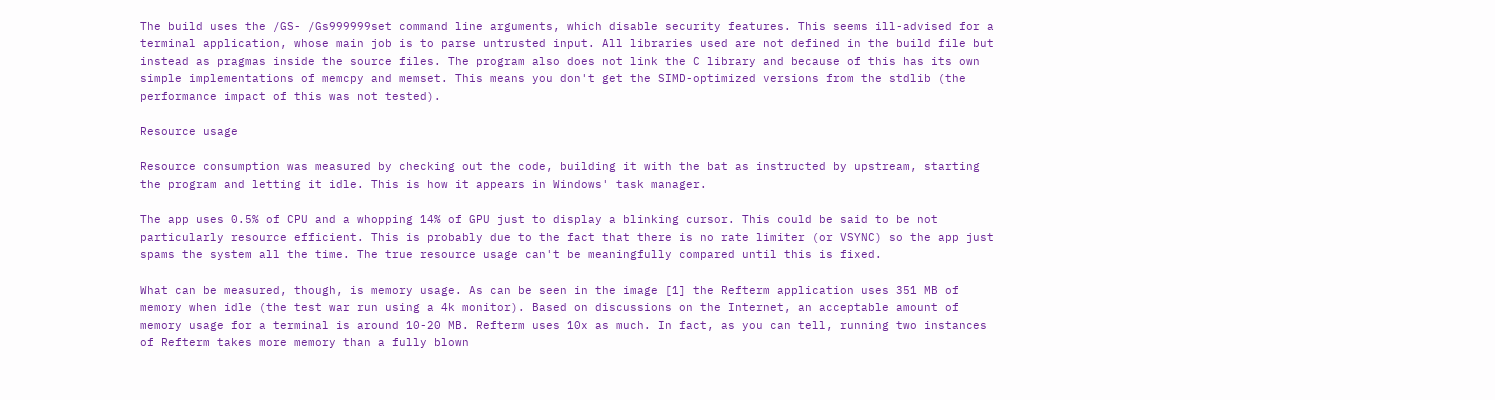The build uses the /GS- /Gs999999set command line arguments, which disable security features. This seems ill-advised for a terminal application, whose main job is to parse untrusted input. All libraries used are not defined in the build file but instead as pragmas inside the source files. The program also does not link the C library and because of this has its own simple implementations of memcpy and memset. This means you don't get the SIMD-optimized versions from the stdlib (the performance impact of this was not tested).

Resource usage

Resource consumption was measured by checking out the code, building it with the bat as instructed by upstream, starting the program and letting it idle. This is how it appears in Windows' task manager.

The app uses 0.5% of CPU and a whopping 14% of GPU just to display a blinking cursor. This could be said to be not particularly resource efficient. This is probably due to the fact that there is no rate limiter (or VSYNC) so the app just spams the system all the time. The true resource usage can't be meaningfully compared until this is fixed.

What can be measured, though, is memory usage. As can be seen in the image [1] the Refterm application uses 351 MB of memory when idle (the test war run using a 4k monitor). Based on discussions on the Internet, an acceptable amount of memory usage for a terminal is around 10-20 MB. Refterm uses 10x as much. In fact, as you can tell, running two instances of Refterm takes more memory than a fully blown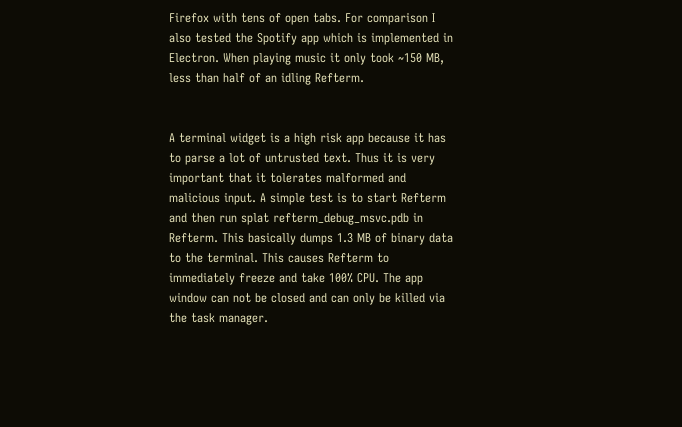Firefox with tens of open tabs. For comparison I also tested the Spotify app which is implemented in Electron. When playing music it only took ~150 MB, less than half of an idling Refterm.


A terminal widget is a high risk app because it has to parse a lot of untrusted text. Thus it is very important that it tolerates malformed and malicious input. A simple test is to start Refterm and then run splat refterm_debug_msvc.pdb in Refterm. This basically dumps 1.3 MB of binary data to the terminal. This causes Refterm to immediately freeze and take 100% CPU. The app window can not be closed and can only be killed via the task manager.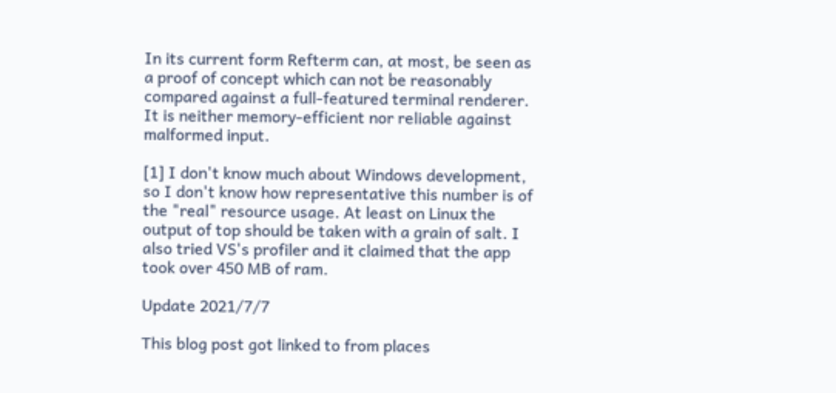In its current form Refterm can, at most, be seen as a proof of concept which can not be reasonably compared against a full-featured terminal renderer. It is neither memory-efficient nor reliable against malformed input.

[1] I don't know much about Windows development, so I don't know how representative this number is of the "real" resource usage. At least on Linux the output of top should be taken with a grain of salt. I also tried VS's profiler and it claimed that the app took over 450 MB of ram.

Update 2021/7/7

This blog post got linked to from places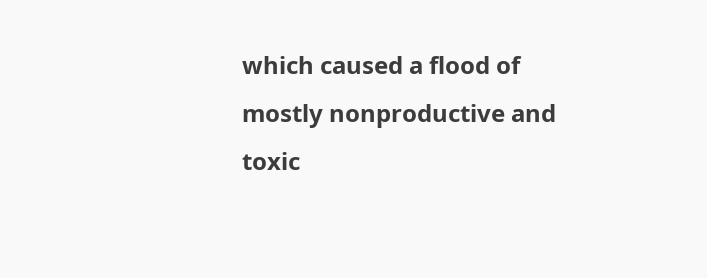which caused a flood of mostly nonproductive and toxic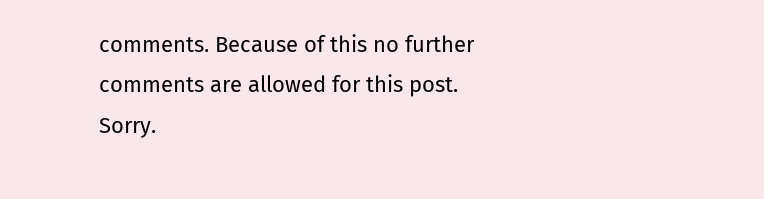comments. Because of this no further comments are allowed for this post. Sorry.